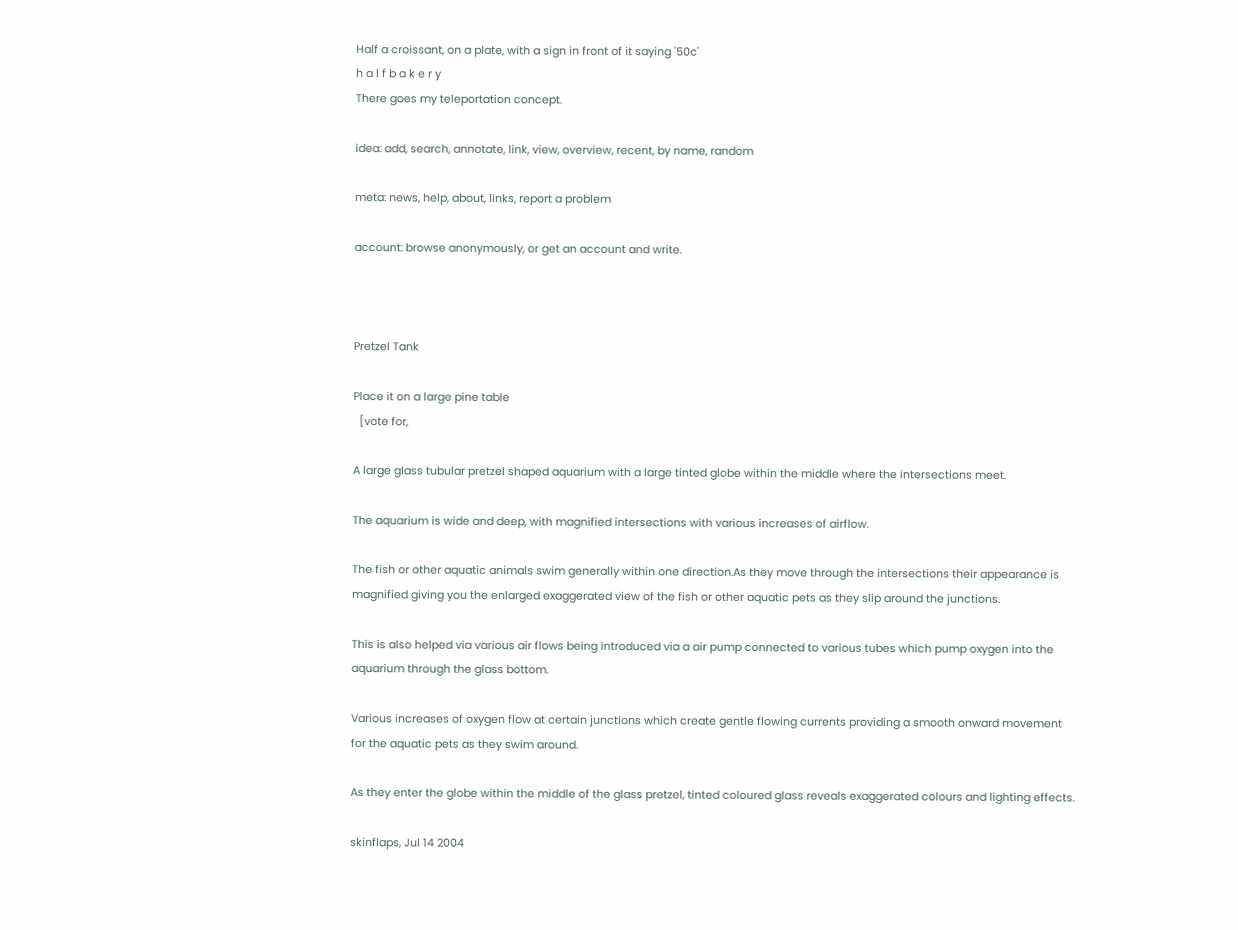Half a croissant, on a plate, with a sign in front of it saying '50c'
h a l f b a k e r y
There goes my teleportation concept.

idea: add, search, annotate, link, view, overview, recent, by name, random

meta: news, help, about, links, report a problem

account: browse anonymously, or get an account and write.



Pretzel Tank

Place it on a large pine table
  [vote for,

A large glass tubular pretzel shaped aquarium with a large tinted globe within the middle where the intersections meet.

The aquarium is wide and deep, with magnified intersections with various increases of airflow.

The fish or other aquatic animals swim generally within one direction.As they move through the intersections their appearance is magnified giving you the enlarged exaggerated view of the fish or other aquatic pets as they slip around the junctions.

This is also helped via various air flows being introduced via a air pump connected to various tubes which pump oxygen into the aquarium through the glass bottom.

Various increases of oxygen flow at certain junctions which create gentle flowing currents providing a smooth onward movement for the aquatic pets as they swim around.

As they enter the globe within the middle of the glass pretzel, tinted coloured glass reveals exaggerated colours and lighting effects.

skinflaps, Jul 14 2004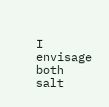I envisage both salt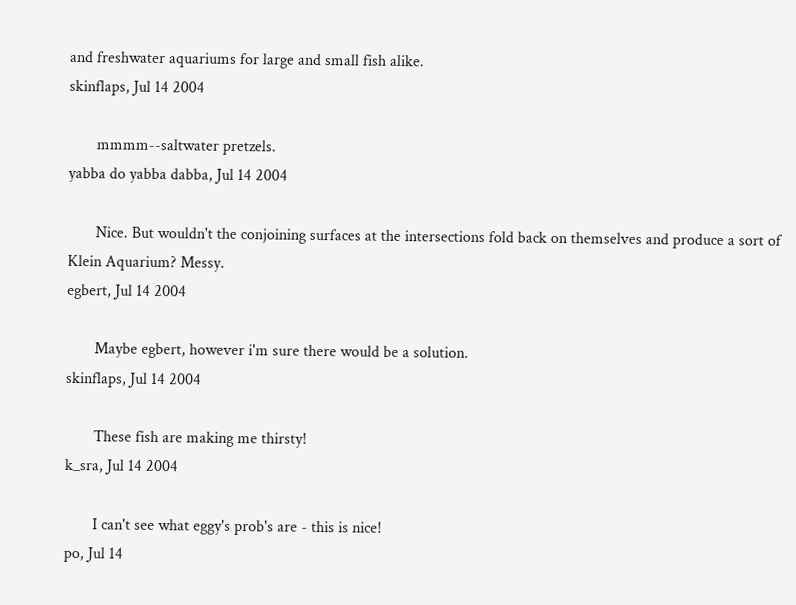and freshwater aquariums for large and small fish alike.
skinflaps, Jul 14 2004

       mmmm--saltwater pretzels.
yabba do yabba dabba, Jul 14 2004

       Nice. But wouldn't the conjoining surfaces at the intersections fold back on themselves and produce a sort of Klein Aquarium? Messy.
egbert, Jul 14 2004

       Maybe egbert, however i'm sure there would be a solution.
skinflaps, Jul 14 2004

       These fish are making me thirsty!
k_sra, Jul 14 2004

       I can't see what eggy's prob's are - this is nice!
po, Jul 14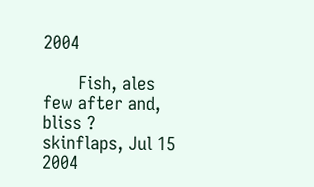2004

       Fish, ales few after and, bliss ?
skinflaps, Jul 15 2004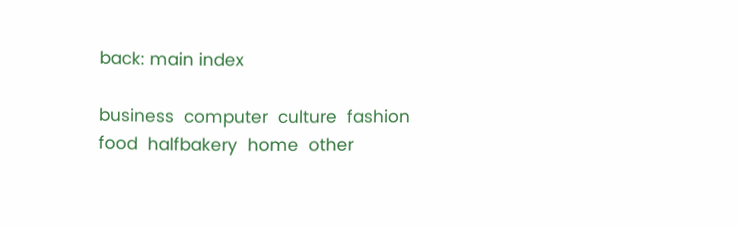back: main index

business  computer  culture  fashion  food  halfbakery  home  other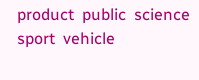product  public  science  sport  vehicle